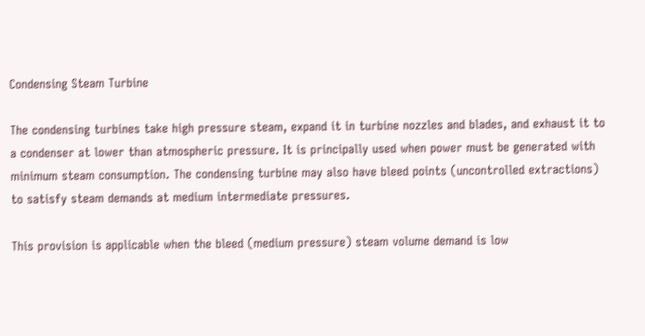Condensing Steam Turbine

The condensing turbines take high pressure steam, expand it in turbine nozzles and blades, and exhaust it to a condenser at lower than atmospheric pressure. It is principally used when power must be generated with minimum steam consumption. The condensing turbine may also have bleed points (uncontrolled extractions) to satisfy steam demands at medium intermediate pressures.

This provision is applicable when the bleed (medium pressure) steam volume demand is low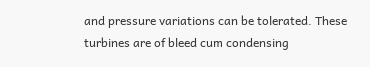and pressure variations can be tolerated. These turbines are of bleed cum condensing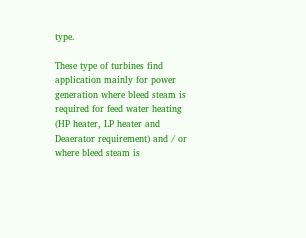type.

These type of turbines find application mainly for power generation where bleed steam is required for feed water heating (HP heater, LP heater and Deaerator requirement) and / or where bleed steam is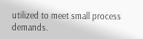utilized to meet small process demands.